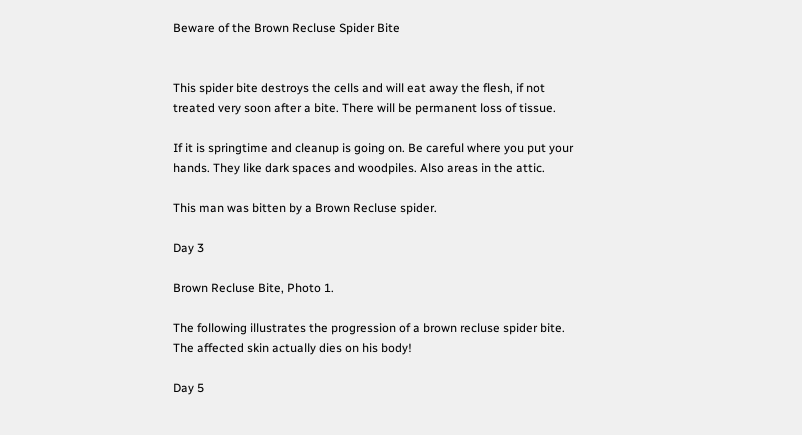Beware of the Brown Recluse Spider Bite


This spider bite destroys the cells and will eat away the flesh, if not treated very soon after a bite. There will be permanent loss of tissue.

If it is springtime and cleanup is going on. Be careful where you put your hands. They like dark spaces and woodpiles. Also areas in the attic.

This man was bitten by a Brown Recluse spider.

Day 3

Brown Recluse Bite, Photo 1.

The following illustrates the progression of a brown recluse spider bite. The affected skin actually dies on his body!

Day 5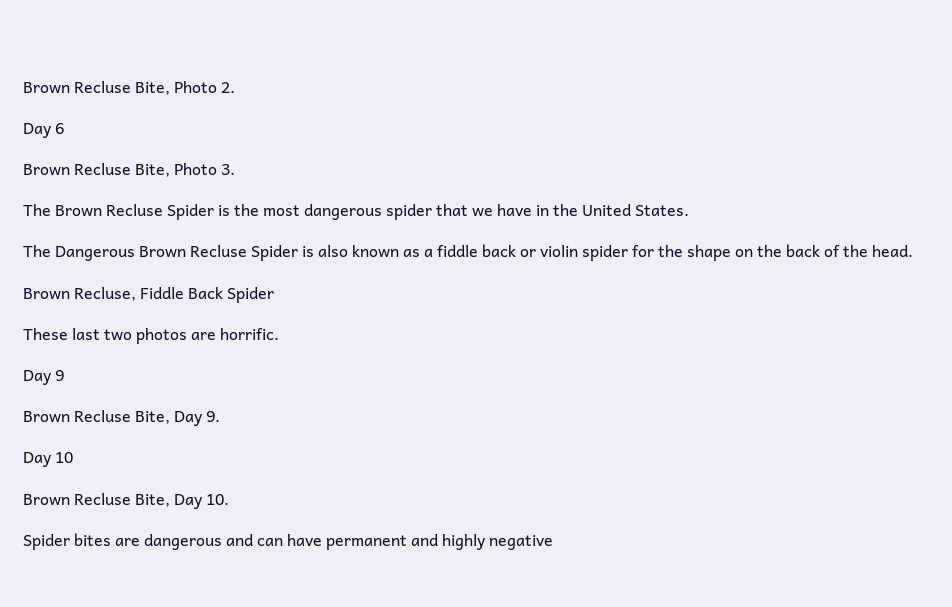Brown Recluse Bite, Photo 2.

Day 6

Brown Recluse Bite, Photo 3.

The Brown Recluse Spider is the most dangerous spider that we have in the United States.

The Dangerous Brown Recluse Spider is also known as a fiddle back or violin spider for the shape on the back of the head.

Brown Recluse, Fiddle Back Spider

These last two photos are horrific.

Day 9

Brown Recluse Bite, Day 9.

Day 10

Brown Recluse Bite, Day 10.

Spider bites are dangerous and can have permanent and highly negative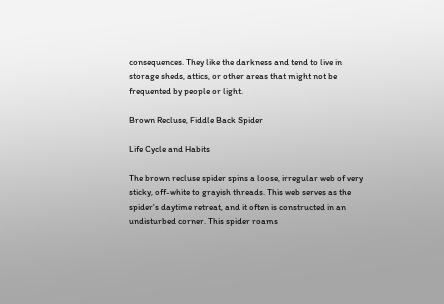consequences. They like the darkness and tend to live in storage sheds, attics, or other areas that might not be frequented by people or light.

Brown Recluse, Fiddle Back Spider

Life Cycle and Habits

The brown recluse spider spins a loose, irregular web of very sticky, off-white to grayish threads. This web serves as the spider's daytime retreat, and it often is constructed in an undisturbed corner. This spider roams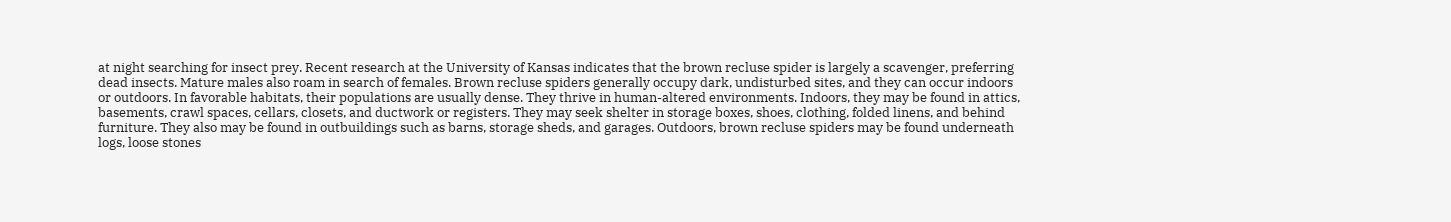at night searching for insect prey. Recent research at the University of Kansas indicates that the brown recluse spider is largely a scavenger, preferring dead insects. Mature males also roam in search of females. Brown recluse spiders generally occupy dark, undisturbed sites, and they can occur indoors or outdoors. In favorable habitats, their populations are usually dense. They thrive in human-altered environments. Indoors, they may be found in attics, basements, crawl spaces, cellars, closets, and ductwork or registers. They may seek shelter in storage boxes, shoes, clothing, folded linens, and behind furniture. They also may be found in outbuildings such as barns, storage sheds, and garages. Outdoors, brown recluse spiders may be found underneath logs, loose stones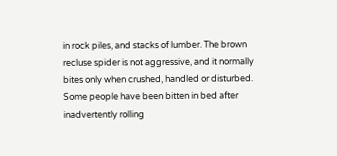in rock piles, and stacks of lumber. The brown recluse spider is not aggressive, and it normally bites only when crushed, handled or disturbed. Some people have been bitten in bed after inadvertently rolling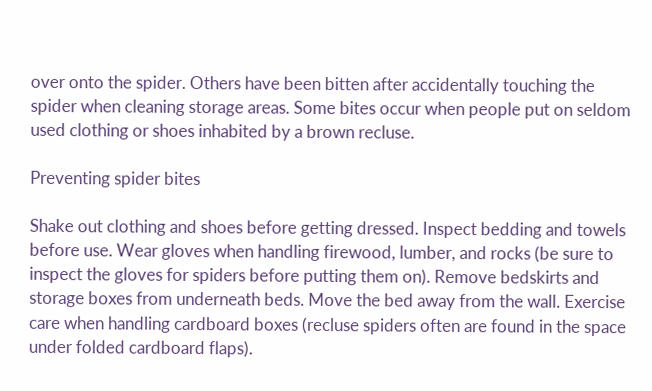over onto the spider. Others have been bitten after accidentally touching the spider when cleaning storage areas. Some bites occur when people put on seldom used clothing or shoes inhabited by a brown recluse.

Preventing spider bites

Shake out clothing and shoes before getting dressed. Inspect bedding and towels before use. Wear gloves when handling firewood, lumber, and rocks (be sure to inspect the gloves for spiders before putting them on). Remove bedskirts and storage boxes from underneath beds. Move the bed away from the wall. Exercise care when handling cardboard boxes (recluse spiders often are found in the space under folded cardboard flaps).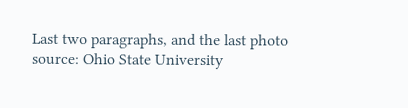Last two paragraphs, and the last photo source: Ohio State University